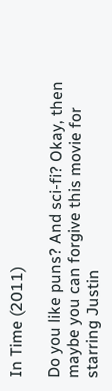In Time (2011)

Do you like puns? And sci-fi? Okay, then maybe you can forgive this movie for starring Justin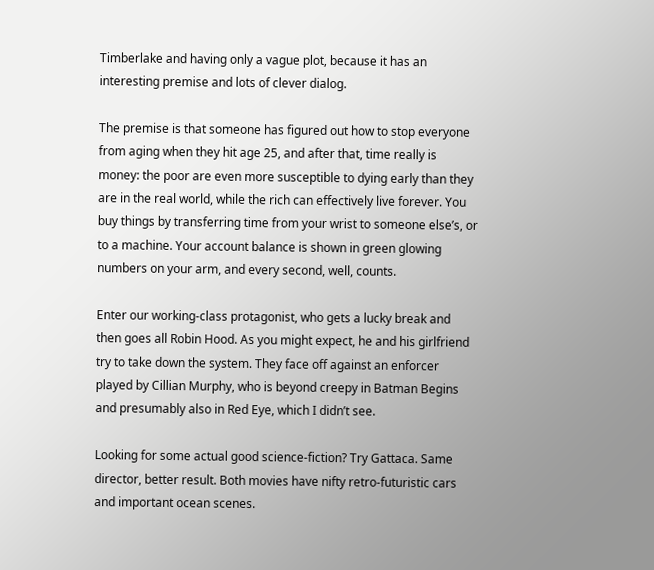Timberlake and having only a vague plot, because it has an interesting premise and lots of clever dialog.

The premise is that someone has figured out how to stop everyone from aging when they hit age 25, and after that, time really is money: the poor are even more susceptible to dying early than they are in the real world, while the rich can effectively live forever. You buy things by transferring time from your wrist to someone else’s, or to a machine. Your account balance is shown in green glowing numbers on your arm, and every second, well, counts.

Enter our working-class protagonist, who gets a lucky break and then goes all Robin Hood. As you might expect, he and his girlfriend try to take down the system. They face off against an enforcer played by Cillian Murphy, who is beyond creepy in Batman Begins and presumably also in Red Eye, which I didn’t see.

Looking for some actual good science-fiction? Try Gattaca. Same director, better result. Both movies have nifty retro-futuristic cars and important ocean scenes.